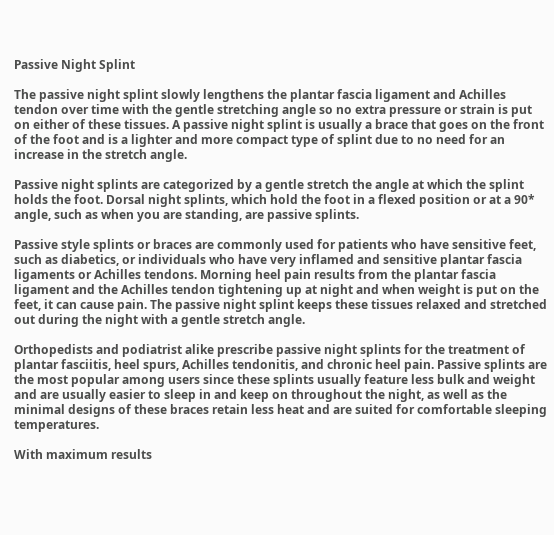Passive Night Splint

The passive night splint slowly lengthens the plantar fascia ligament and Achilles tendon over time with the gentle stretching angle so no extra pressure or strain is put on either of these tissues. A passive night splint is usually a brace that goes on the front of the foot and is a lighter and more compact type of splint due to no need for an increase in the stretch angle.

Passive night splints are categorized by a gentle stretch the angle at which the splint holds the foot. Dorsal night splints, which hold the foot in a flexed position or at a 90* angle, such as when you are standing, are passive splints.

Passive style splints or braces are commonly used for patients who have sensitive feet, such as diabetics, or individuals who have very inflamed and sensitive plantar fascia ligaments or Achilles tendons. Morning heel pain results from the plantar fascia ligament and the Achilles tendon tightening up at night and when weight is put on the feet, it can cause pain. The passive night splint keeps these tissues relaxed and stretched out during the night with a gentle stretch angle.

Orthopedists and podiatrist alike prescribe passive night splints for the treatment of plantar fasciitis, heel spurs, Achilles tendonitis, and chronic heel pain. Passive splints are the most popular among users since these splints usually feature less bulk and weight and are usually easier to sleep in and keep on throughout the night, as well as the minimal designs of these braces retain less heat and are suited for comfortable sleeping temperatures.

With maximum results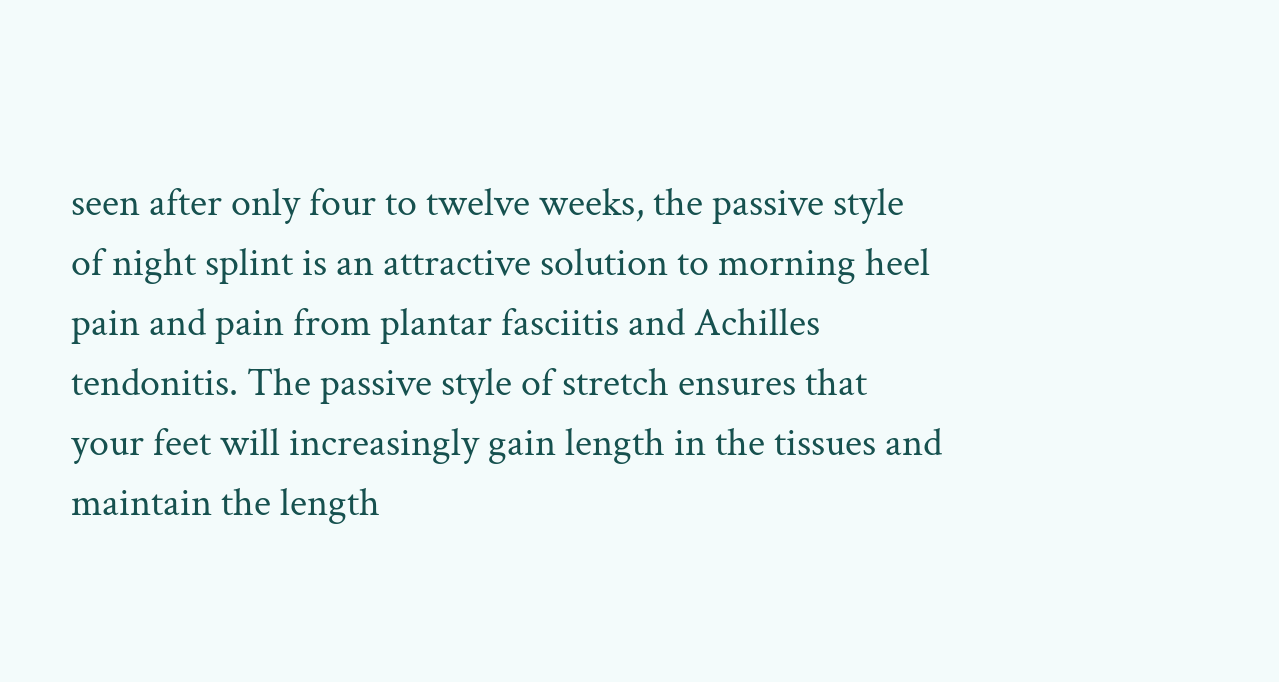seen after only four to twelve weeks, the passive style of night splint is an attractive solution to morning heel pain and pain from plantar fasciitis and Achilles tendonitis. The passive style of stretch ensures that your feet will increasingly gain length in the tissues and maintain the length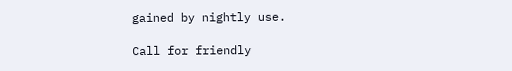gained by nightly use.

Call for friendly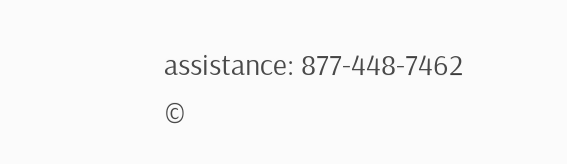assistance: 877-448-7462
©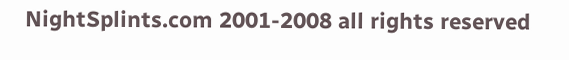NightSplints.com 2001-2008 all rights reserved